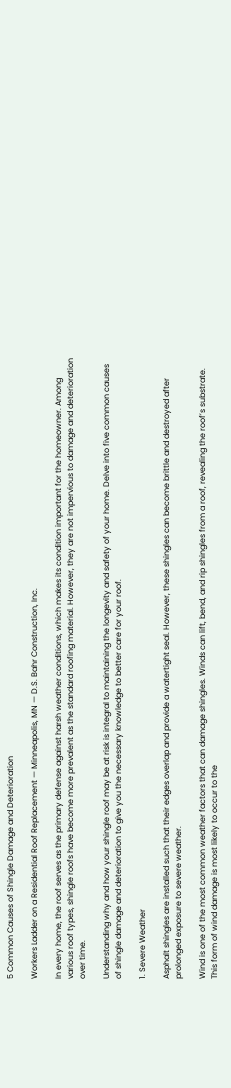5 Common Causes of Shingle Damage and Deterioration

Workers Ladder on a Residential Roof Replacement — Minneapolis, MN — D.S. Bahr Construction, Inc.

In every home, the roof serves as the primary defense against harsh weather conditions, which makes its condition important for the homeowner. Among various roof types, shingle roofs have become more prevalent as the standard roofing material. However, they are not impervious to damage and deterioration over time.

Understanding why and how your shingle roof may be at risk is integral to maintaining the longevity and safety of your home. Delve into five common causes of shingle damage and deterioration to give you the necessary knowledge to better care for your roof.

1. Severe Weather

Asphalt shingles are installed such that their edges overlap and provide a watertight seal. However, these shingles can become brittle and destroyed after prolonged exposure to severe weather.

Wind is one of the most common weather factors that can damage shingles. Winds can lift, bend, and rip shingles from a roof, revealing the roof’s substrate. This form of wind damage is most likely to occur to the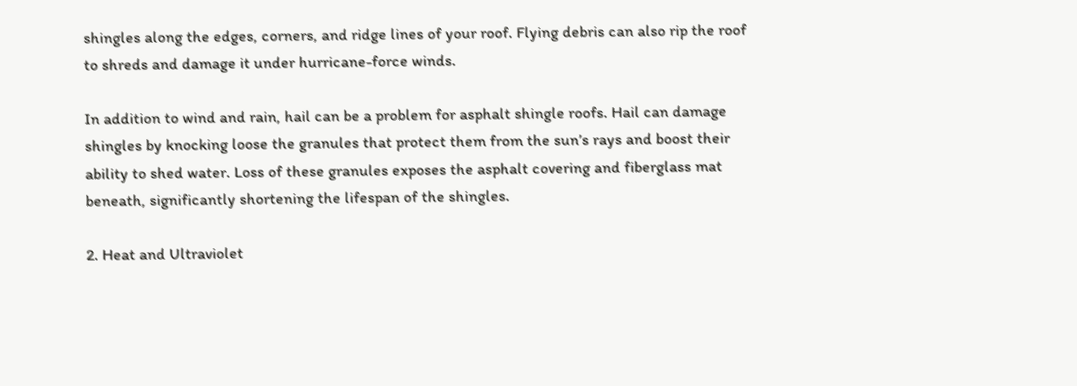shingles along the edges, corners, and ridge lines of your roof. Flying debris can also rip the roof to shreds and damage it under hurricane-force winds.

In addition to wind and rain, hail can be a problem for asphalt shingle roofs. Hail can damage shingles by knocking loose the granules that protect them from the sun’s rays and boost their ability to shed water. Loss of these granules exposes the asphalt covering and fiberglass mat beneath, significantly shortening the lifespan of the shingles.

2. Heat and Ultraviolet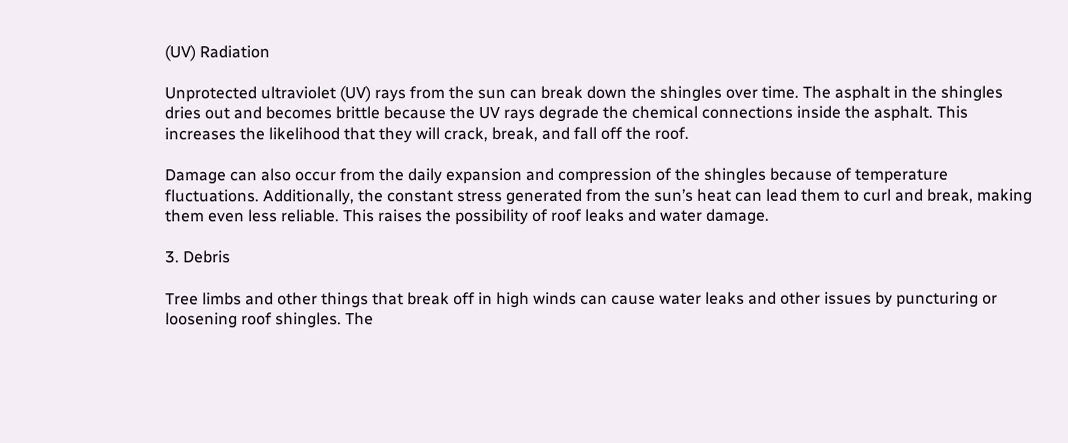(UV) Radiation

Unprotected ultraviolet (UV) rays from the sun can break down the shingles over time. The asphalt in the shingles dries out and becomes brittle because the UV rays degrade the chemical connections inside the asphalt. This increases the likelihood that they will crack, break, and fall off the roof.

Damage can also occur from the daily expansion and compression of the shingles because of temperature fluctuations. Additionally, the constant stress generated from the sun’s heat can lead them to curl and break, making them even less reliable. This raises the possibility of roof leaks and water damage.

3. Debris

Tree limbs and other things that break off in high winds can cause water leaks and other issues by puncturing or loosening roof shingles. The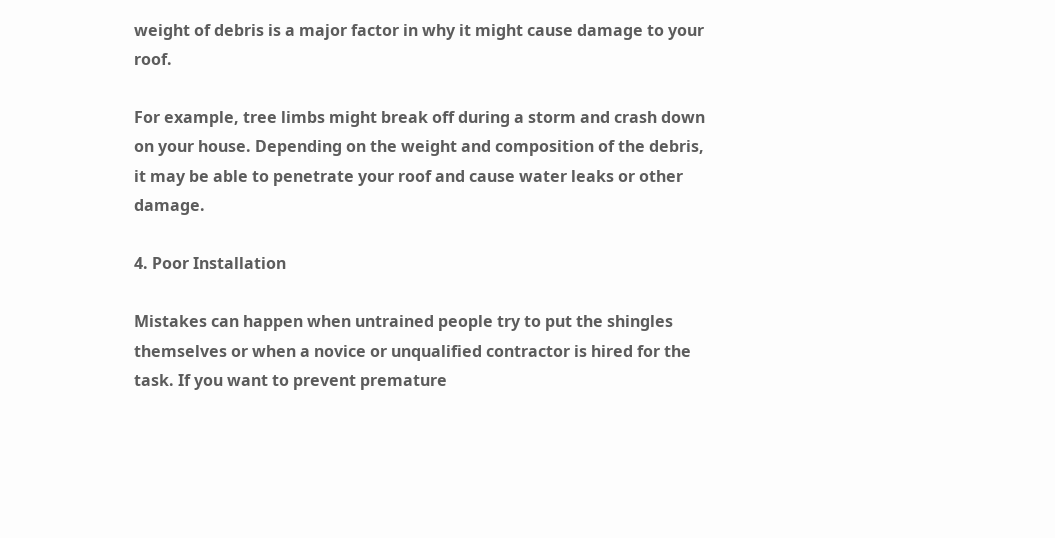weight of debris is a major factor in why it might cause damage to your roof.

For example, tree limbs might break off during a storm and crash down on your house. Depending on the weight and composition of the debris, it may be able to penetrate your roof and cause water leaks or other damage.

4. Poor Installation

Mistakes can happen when untrained people try to put the shingles themselves or when a novice or unqualified contractor is hired for the task. If you want to prevent premature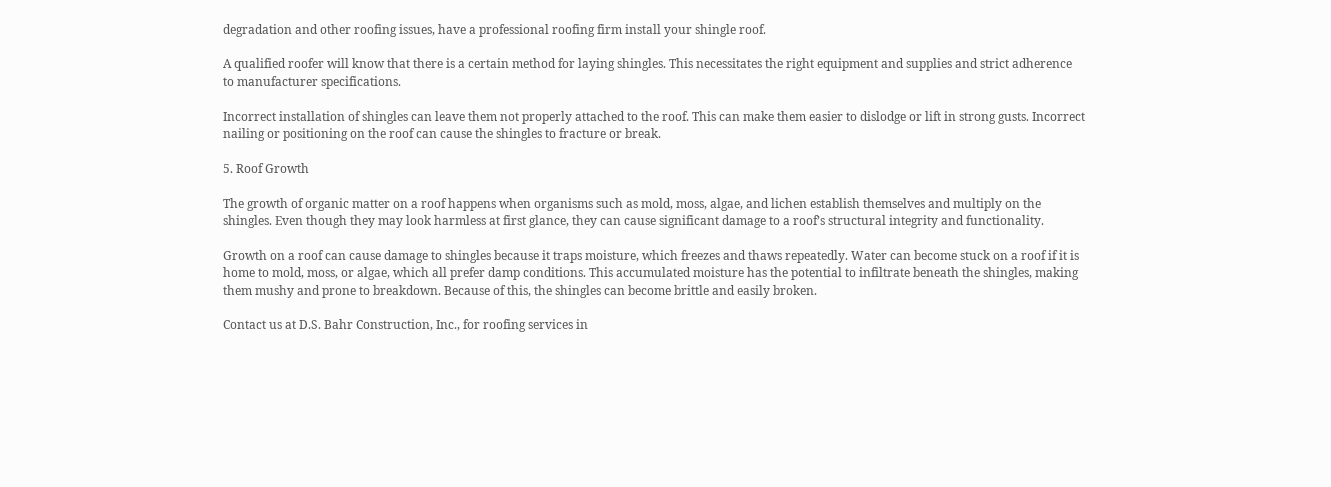degradation and other roofing issues, have a professional roofing firm install your shingle roof.

A qualified roofer will know that there is a certain method for laying shingles. This necessitates the right equipment and supplies and strict adherence to manufacturer specifications.

Incorrect installation of shingles can leave them not properly attached to the roof. This can make them easier to dislodge or lift in strong gusts. Incorrect nailing or positioning on the roof can cause the shingles to fracture or break.

5. Roof Growth

The growth of organic matter on a roof happens when organisms such as mold, moss, algae, and lichen establish themselves and multiply on the shingles. Even though they may look harmless at first glance, they can cause significant damage to a roof’s structural integrity and functionality.

Growth on a roof can cause damage to shingles because it traps moisture, which freezes and thaws repeatedly. Water can become stuck on a roof if it is home to mold, moss, or algae, which all prefer damp conditions. This accumulated moisture has the potential to infiltrate beneath the shingles, making them mushy and prone to breakdown. Because of this, the shingles can become brittle and easily broken.

Contact us at D.S. Bahr Construction, Inc., for roofing services in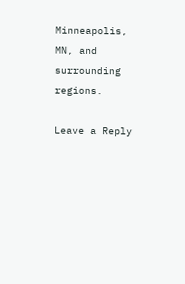Minneapolis, MN, and surrounding regions.

Leave a Reply